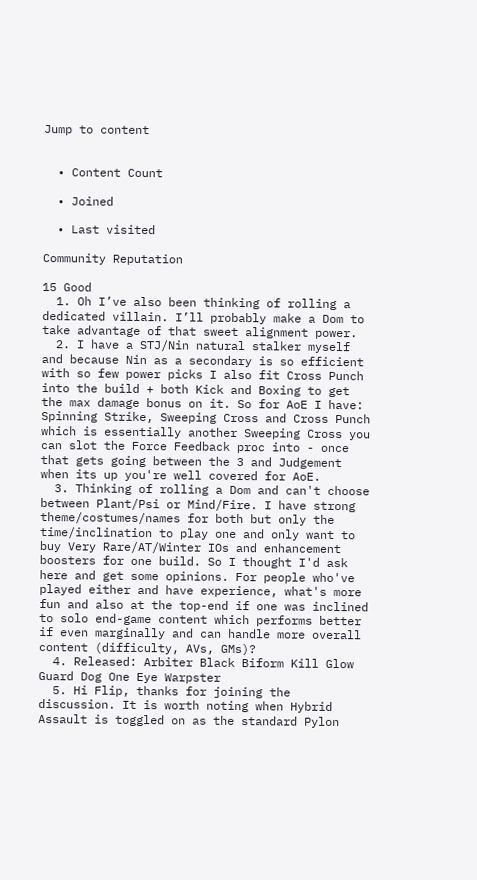Jump to content


  • Content Count

  • Joined

  • Last visited

Community Reputation

15 Good
  1. Oh I’ve also been thinking of rolling a dedicated villain. I’ll probably make a Dom to take advantage of that sweet alignment power.
  2. I have a STJ/Nin natural stalker myself and because Nin as a secondary is so efficient with so few power picks I also fit Cross Punch into the build + both Kick and Boxing to get the max damage bonus on it. So for AoE I have: Spinning Strike, Sweeping Cross and Cross Punch which is essentially another Sweeping Cross you can slot the Force Feedback proc into - once that gets going between the 3 and Judgement when its up you're well covered for AoE.
  3. Thinking of rolling a Dom and can't choose between Plant/Psi or Mind/Fire. I have strong theme/costumes/names for both but only the time/inclination to play one and only want to buy Very Rare/AT/Winter IOs and enhancement boosters for one build. So I thought I'd ask here and get some opinions. For people who've played either and have experience, what's more fun and also at the top-end if one was inclined to solo end-game content which performs better if even marginally and can handle more overall content (difficulty, AVs, GMs)?
  4. Released: Arbiter Black Biform Kill Glow Guard Dog One Eye Warpster
  5. Hi Flip, thanks for joining the discussion. It is worth noting when Hybrid Assault is toggled on as the standard Pylon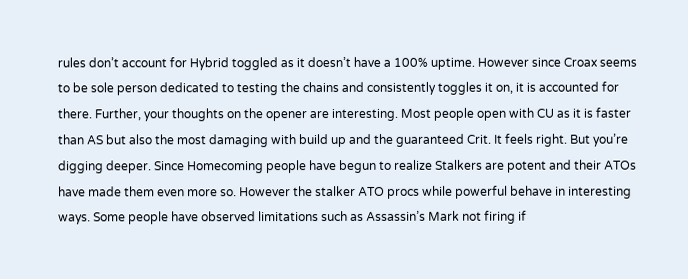rules don’t account for Hybrid toggled as it doesn’t have a 100% uptime. However since Croax seems to be sole person dedicated to testing the chains and consistently toggles it on, it is accounted for there. Further, your thoughts on the opener are interesting. Most people open with CU as it is faster than AS but also the most damaging with build up and the guaranteed Crit. It feels right. But you’re digging deeper. Since Homecoming people have begun to realize Stalkers are potent and their ATOs have made them even more so. However the stalker ATO procs while powerful behave in interesting ways. Some people have observed limitations such as Assassin’s Mark not firing if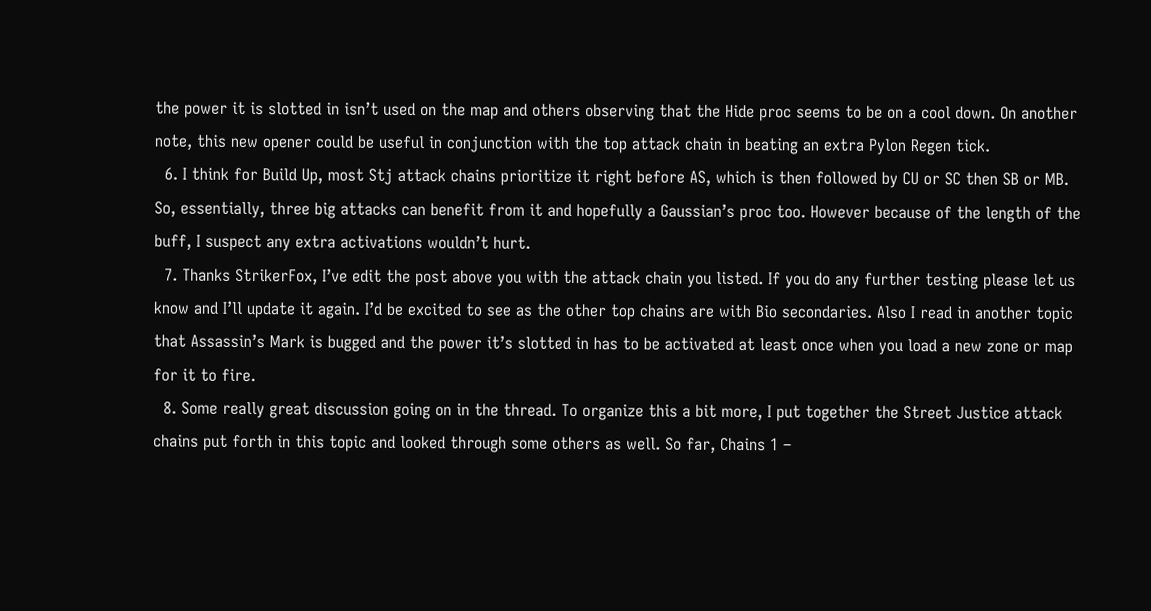the power it is slotted in isn’t used on the map and others observing that the Hide proc seems to be on a cool down. On another note, this new opener could be useful in conjunction with the top attack chain in beating an extra Pylon Regen tick.
  6. I think for Build Up, most Stj attack chains prioritize it right before AS, which is then followed by CU or SC then SB or MB. So, essentially, three big attacks can benefit from it and hopefully a Gaussian’s proc too. However because of the length of the buff, I suspect any extra activations wouldn’t hurt.
  7. Thanks StrikerFox, I’ve edit the post above you with the attack chain you listed. If you do any further testing please let us know and I’ll update it again. I’d be excited to see as the other top chains are with Bio secondaries. Also I read in another topic that Assassin’s Mark is bugged and the power it’s slotted in has to be activated at least once when you load a new zone or map for it to fire.
  8. Some really great discussion going on in the thread. To organize this a bit more, I put together the Street Justice attack chains put forth in this topic and looked through some others as well. So far, Chains 1 –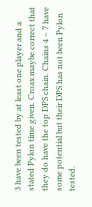3 have been tested by at least one player and a stated Pylon time given. Croax maybe correct that they do have the top DPS chain. Chains 4 – 7 have some potential but their DPS has not been Pylon tested.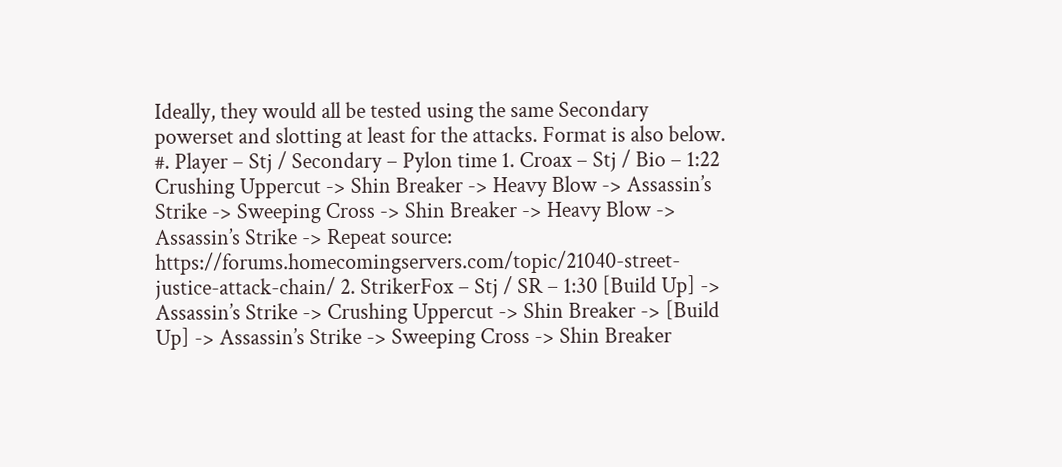Ideally, they would all be tested using the same Secondary powerset and slotting at least for the attacks. Format is also below. #. Player – Stj / Secondary – Pylon time 1. Croax – Stj / Bio – 1:22 Crushing Uppercut -> Shin Breaker -> Heavy Blow -> Assassin’s Strike -> Sweeping Cross -> Shin Breaker -> Heavy Blow -> Assassin’s Strike -> Repeat source: https://forums.homecomingservers.com/topic/21040-street-justice-attack-chain/ 2. StrikerFox – Stj / SR – 1:30 [Build Up] -> Assassin’s Strike -> Crushing Uppercut -> Shin Breaker -> [Build Up] -> Assassin’s Strike -> Sweeping Cross -> Shin Breaker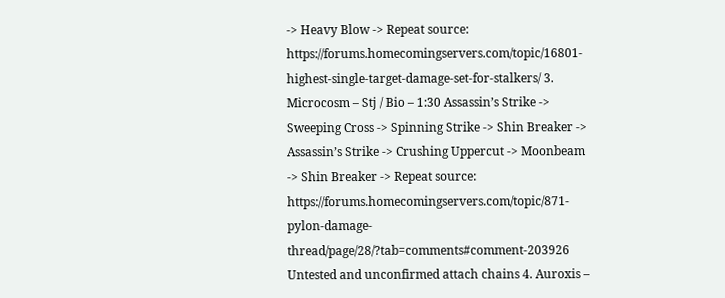-> Heavy Blow -> Repeat source: https://forums.homecomingservers.com/topic/16801-highest-single-target-damage-set-for-stalkers/ 3. Microcosm – Stj / Bio – 1:30 Assassin’s Strike -> Sweeping Cross -> Spinning Strike -> Shin Breaker -> Assassin’s Strike -> Crushing Uppercut -> Moonbeam -> Shin Breaker -> Repeat source: https://forums.homecomingservers.com/topic/871-pylon-damage-thread/page/28/?tab=comments#comment-203926 Untested and unconfirmed attach chains 4. Auroxis –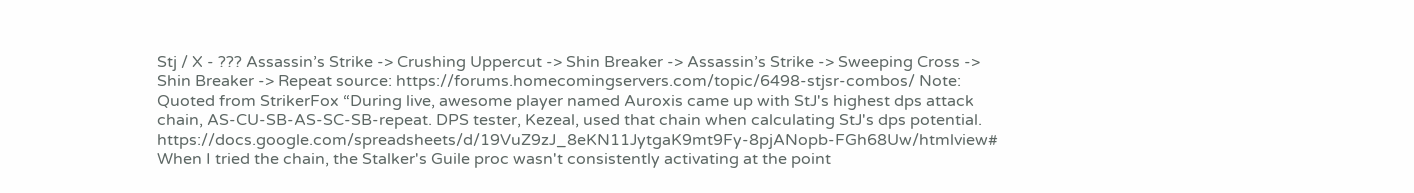Stj / X - ??? Assassin’s Strike -> Crushing Uppercut -> Shin Breaker -> Assassin’s Strike -> Sweeping Cross -> Shin Breaker -> Repeat source: https://forums.homecomingservers.com/topic/6498-stjsr-combos/ Note: Quoted from StrikerFox “During live, awesome player named Auroxis came up with StJ's highest dps attack chain, AS-CU-SB-AS-SC-SB-repeat. DPS tester, Kezeal, used that chain when calculating StJ's dps potential. https://docs.google.com/spreadsheets/d/19VuZ9zJ_8eKN11JytgaK9mt9Fy-8pjANopb-FGh68Uw/htmlview# When I tried the chain, the Stalker's Guile proc wasn't consistently activating at the point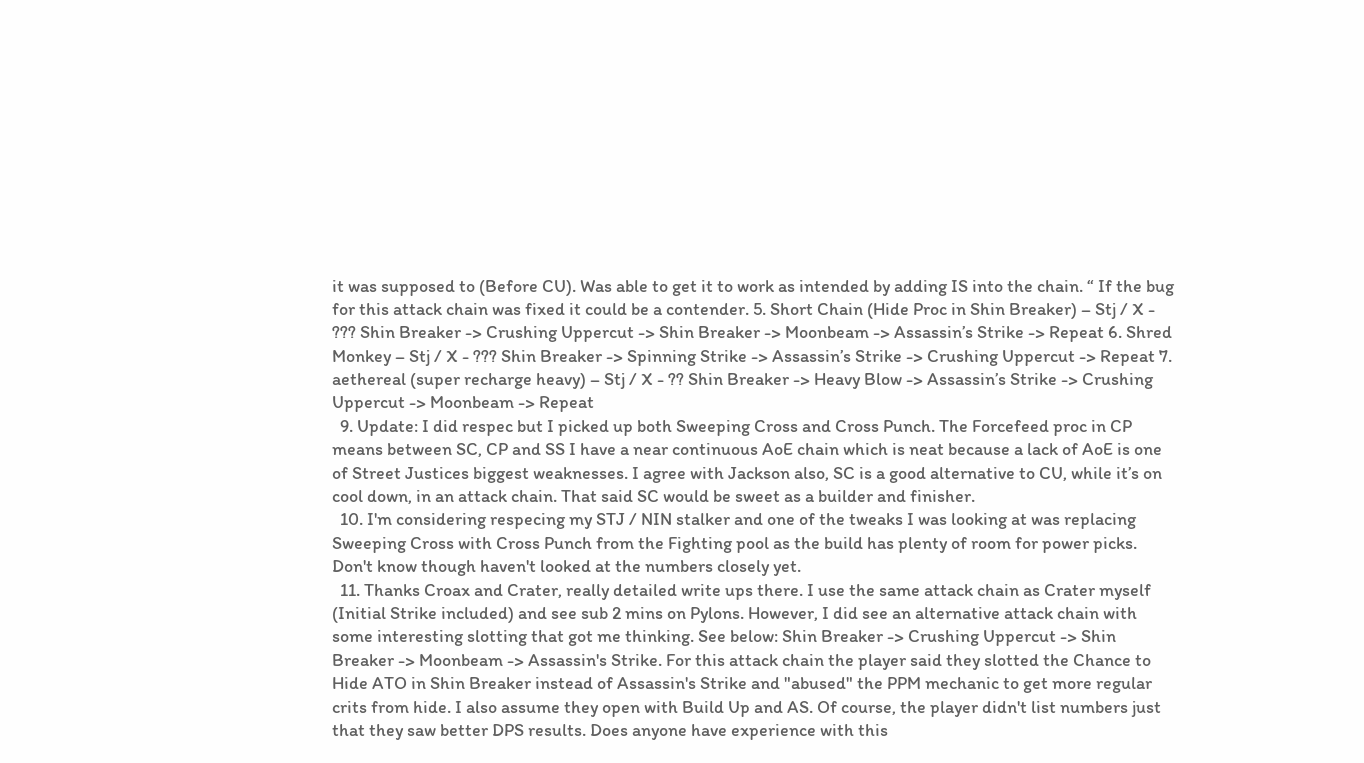it was supposed to (Before CU). Was able to get it to work as intended by adding IS into the chain. “ If the bug for this attack chain was fixed it could be a contender. 5. Short Chain (Hide Proc in Shin Breaker) – Stj / X - ??? Shin Breaker -> Crushing Uppercut -> Shin Breaker -> Moonbeam -> Assassin’s Strike -> Repeat 6. Shred Monkey – Stj / X - ??? Shin Breaker -> Spinning Strike -> Assassin’s Strike -> Crushing Uppercut -> Repeat 7. aethereal (super recharge heavy) – Stj / X - ?? Shin Breaker -> Heavy Blow -> Assassin’s Strike -> Crushing Uppercut -> Moonbeam -> Repeat
  9. Update: I did respec but I picked up both Sweeping Cross and Cross Punch. The Forcefeed proc in CP means between SC, CP and SS I have a near continuous AoE chain which is neat because a lack of AoE is one of Street Justices biggest weaknesses. I agree with Jackson also, SC is a good alternative to CU, while it’s on cool down, in an attack chain. That said SC would be sweet as a builder and finisher.
  10. I'm considering respecing my STJ / NIN stalker and one of the tweaks I was looking at was replacing Sweeping Cross with Cross Punch from the Fighting pool as the build has plenty of room for power picks. Don't know though haven't looked at the numbers closely yet.
  11. Thanks Croax and Crater, really detailed write ups there. I use the same attack chain as Crater myself (Initial Strike included) and see sub 2 mins on Pylons. However, I did see an alternative attack chain with some interesting slotting that got me thinking. See below: Shin Breaker -> Crushing Uppercut -> Shin Breaker -> Moonbeam -> Assassin's Strike. For this attack chain the player said they slotted the Chance to Hide ATO in Shin Breaker instead of Assassin's Strike and "abused" the PPM mechanic to get more regular crits from hide. I also assume they open with Build Up and AS. Of course, the player didn't list numbers just that they saw better DPS results. Does anyone have experience with this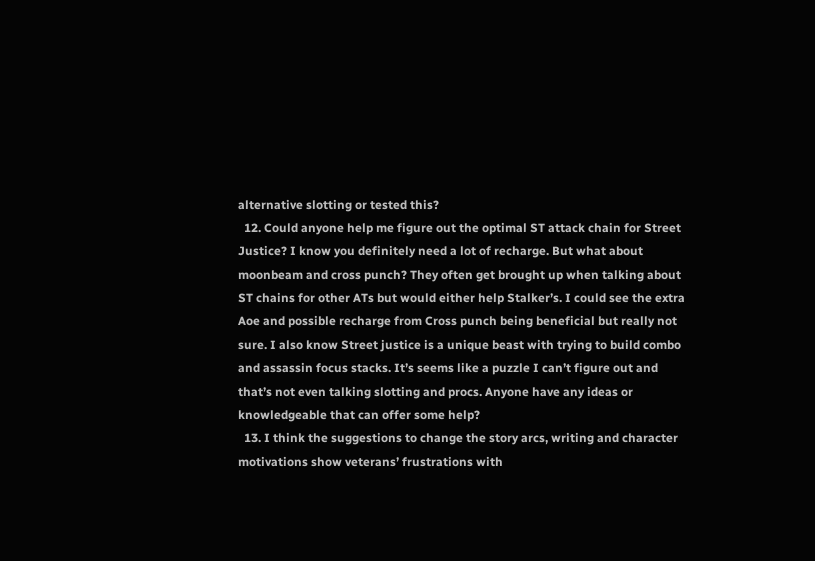alternative slotting or tested this?
  12. Could anyone help me figure out the optimal ST attack chain for Street Justice? I know you definitely need a lot of recharge. But what about moonbeam and cross punch? They often get brought up when talking about ST chains for other ATs but would either help Stalker’s. I could see the extra Aoe and possible recharge from Cross punch being beneficial but really not sure. I also know Street justice is a unique beast with trying to build combo and assassin focus stacks. It’s seems like a puzzle I can’t figure out and that’s not even talking slotting and procs. Anyone have any ideas or knowledgeable that can offer some help?
  13. I think the suggestions to change the story arcs, writing and character motivations show veterans’ frustrations with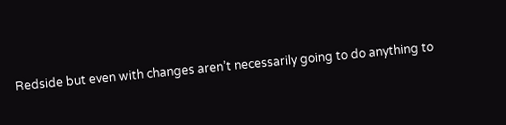Redside but even with changes aren’t necessarily going to do anything to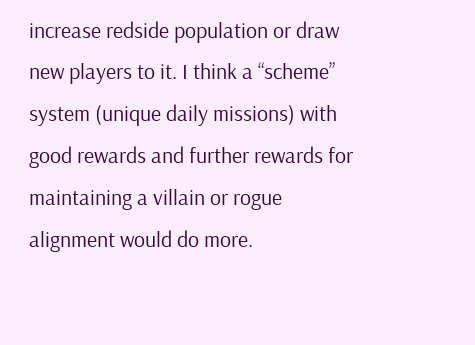increase redside population or draw new players to it. I think a “scheme” system (unique daily missions) with good rewards and further rewards for maintaining a villain or rogue alignment would do more.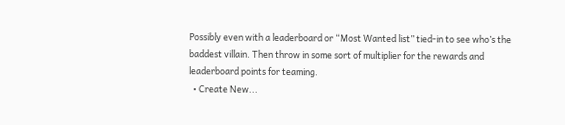Possibly even with a leaderboard or “Most Wanted list” tied-in to see who’s the baddest villain. Then throw in some sort of multiplier for the rewards and leaderboard points for teaming.
  • Create New...